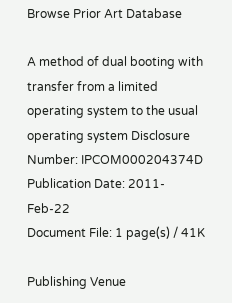Browse Prior Art Database

A method of dual booting with transfer from a limited operating system to the usual operating system Disclosure Number: IPCOM000204374D
Publication Date: 2011-Feb-22
Document File: 1 page(s) / 41K

Publishing Venue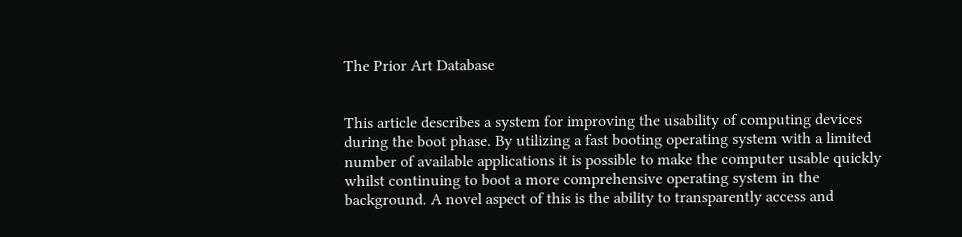The Prior Art Database


This article describes a system for improving the usability of computing devices during the boot phase. By utilizing a fast booting operating system with a limited number of available applications it is possible to make the computer usable quickly whilst continuing to boot a more comprehensive operating system in the background. A novel aspect of this is the ability to transparently access and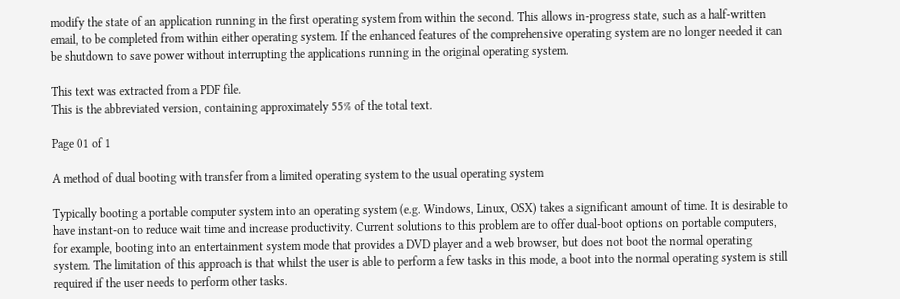modify the state of an application running in the first operating system from within the second. This allows in-progress state, such as a half-written email, to be completed from within either operating system. If the enhanced features of the comprehensive operating system are no longer needed it can be shutdown to save power without interrupting the applications running in the original operating system.

This text was extracted from a PDF file.
This is the abbreviated version, containing approximately 55% of the total text.

Page 01 of 1

A method of dual booting with transfer from a limited operating system to the usual operating system

Typically booting a portable computer system into an operating system (e.g. Windows, Linux, OSX) takes a significant amount of time. It is desirable to have instant-on to reduce wait time and increase productivity. Current solutions to this problem are to offer dual-boot options on portable computers, for example, booting into an entertainment system mode that provides a DVD player and a web browser, but does not boot the normal operating system. The limitation of this approach is that whilst the user is able to perform a few tasks in this mode, a boot into the normal operating system is still required if the user needs to perform other tasks.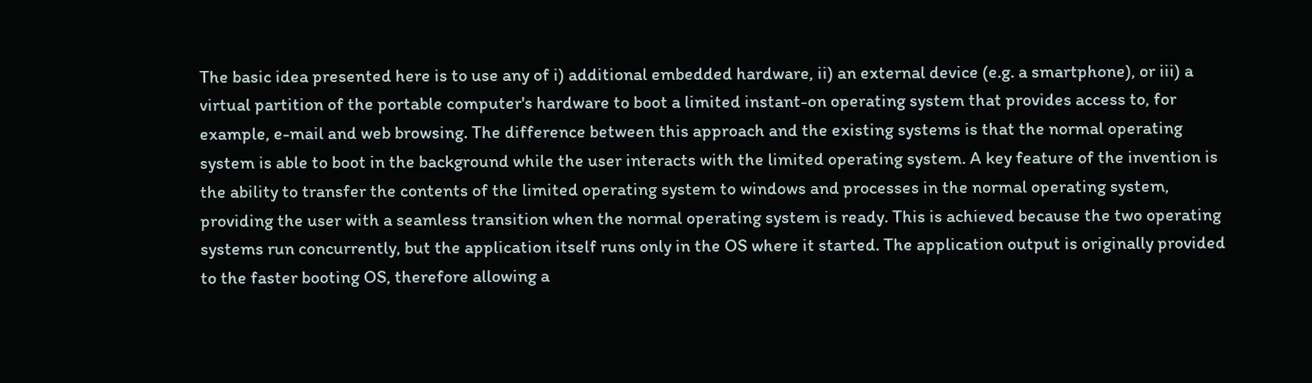The basic idea presented here is to use any of i) additional embedded hardware, ii) an external device (e.g. a smartphone), or iii) a virtual partition of the portable computer's hardware to boot a limited instant-on operating system that provides access to, for example, e-mail and web browsing. The difference between this approach and the existing systems is that the normal operating system is able to boot in the background while the user interacts with the limited operating system. A key feature of the invention is the ability to transfer the contents of the limited operating system to windows and processes in the normal operating system, providing the user with a seamless transition when the normal operating system is ready. This is achieved because the two operating systems run concurrently, but the application itself runs only in the OS where it started. The application output is originally provided to the faster booting OS, therefore allowing a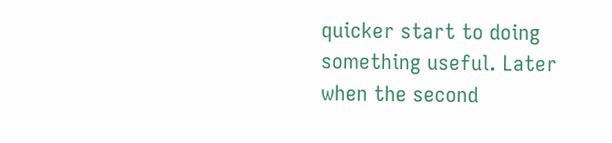quicker start to doing something useful. Later when the second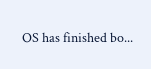OS has finished bo...